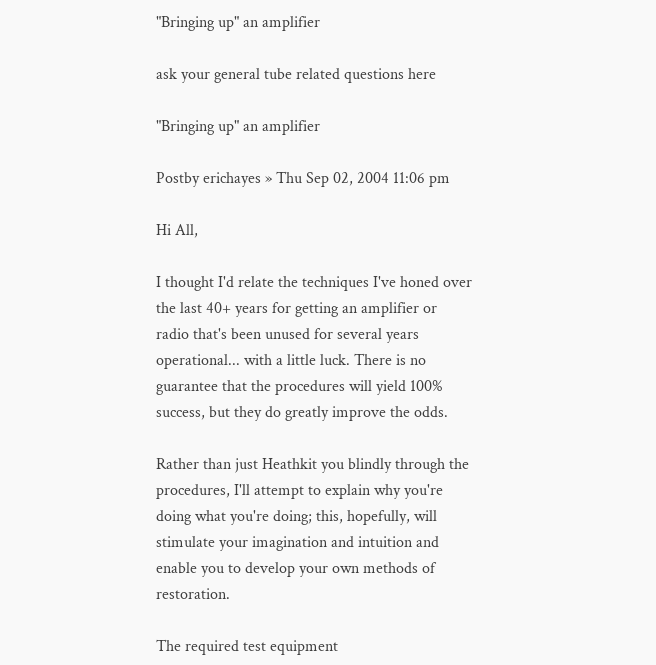"Bringing up" an amplifier

ask your general tube related questions here

"Bringing up" an amplifier

Postby erichayes » Thu Sep 02, 2004 11:06 pm

Hi All,

I thought I'd relate the techniques I've honed over the last 40+ years for getting an amplifier or radio that's been unused for several years operational... with a little luck. There is no guarantee that the procedures will yield 100% success, but they do greatly improve the odds.

Rather than just Heathkit you blindly through the procedures, I'll attempt to explain why you're doing what you're doing; this, hopefully, will stimulate your imagination and intuition and enable you to develop your own methods of restoration.

The required test equipment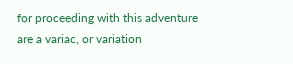for proceeding with this adventure are a variac, or variation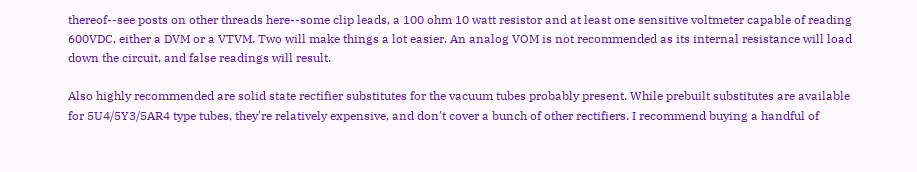thereof--see posts on other threads here--some clip leads, a 100 ohm 10 watt resistor and at least one sensitive voltmeter capable of reading 600VDC, either a DVM or a VTVM. Two will make things a lot easier. An analog VOM is not recommended as its internal resistance will load down the circuit, and false readings will result.

Also highly recommended are solid state rectifier substitutes for the vacuum tubes probably present. While prebuilt substitutes are available for 5U4/5Y3/5AR4 type tubes, they're relatively expensive, and don't cover a bunch of other rectifiers. I recommend buying a handful of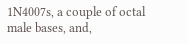1N4007s, a couple of octal male bases, and,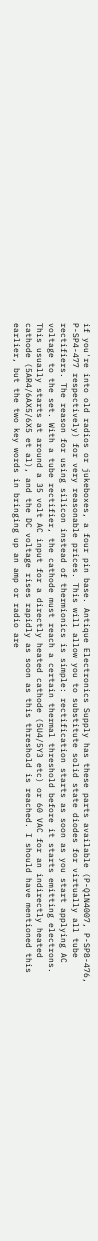if you're into old radios or jukeboxes, a four pin base. Antique Electronics Supply has these parts available (P-Q1N4007, P-SP8-476, P-SP4-477 respectively) for very reasonable prices. This will allow you to substitute solid state diodes for virtually all tube rectifiers. The reason for using silicon instead of thermionics is simple: rectification starts as soon as you start applying AC voltage to the set. With a tube rectifier, the cathode must reach a certain thermal threshold before it starts emitting electrons. This usually starts at around a 35 volt AC input for a directly heated cathode (5U4/5Y3 etc) or 60 VAC for an indirectly heated cathode (5AR4/6AX5/6X5 et al), and the DC voltage rises rapidly as soon as this threshold is reached. I should have mentioned this earlier, but the two key words in bringing up an amp or radio are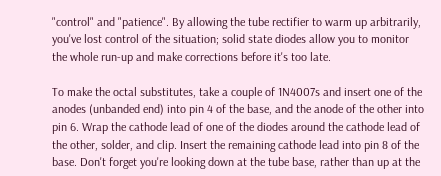"control" and "patience". By allowing the tube rectifier to warm up arbitrarily, you've lost control of the situation; solid state diodes allow you to monitor the whole run-up and make corrections before it's too late.

To make the octal substitutes, take a couple of 1N4007s and insert one of the anodes (unbanded end) into pin 4 of the base, and the anode of the other into pin 6. Wrap the cathode lead of one of the diodes around the cathode lead of the other, solder, and clip. Insert the remaining cathode lead into pin 8 of the base. Don't forget you're looking down at the tube base, rather than up at the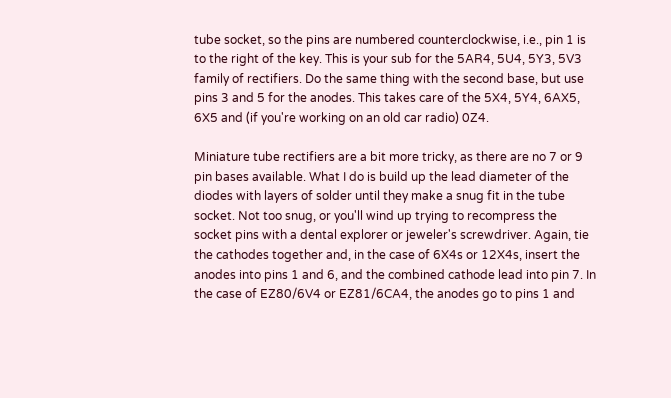tube socket, so the pins are numbered counterclockwise, i.e., pin 1 is to the right of the key. This is your sub for the 5AR4, 5U4, 5Y3, 5V3 family of rectifiers. Do the same thing with the second base, but use pins 3 and 5 for the anodes. This takes care of the 5X4, 5Y4, 6AX5, 6X5 and (if you're working on an old car radio) 0Z4.

Miniature tube rectifiers are a bit more tricky, as there are no 7 or 9 pin bases available. What I do is build up the lead diameter of the diodes with layers of solder until they make a snug fit in the tube socket. Not too snug, or you'll wind up trying to recompress the socket pins with a dental explorer or jeweler's screwdriver. Again, tie the cathodes together and, in the case of 6X4s or 12X4s, insert the anodes into pins 1 and 6, and the combined cathode lead into pin 7. In the case of EZ80/6V4 or EZ81/6CA4, the anodes go to pins 1 and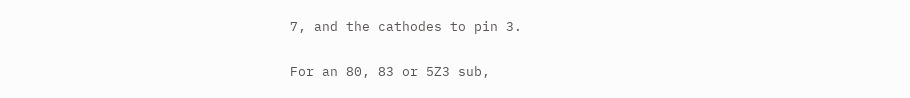7, and the cathodes to pin 3.

For an 80, 83 or 5Z3 sub,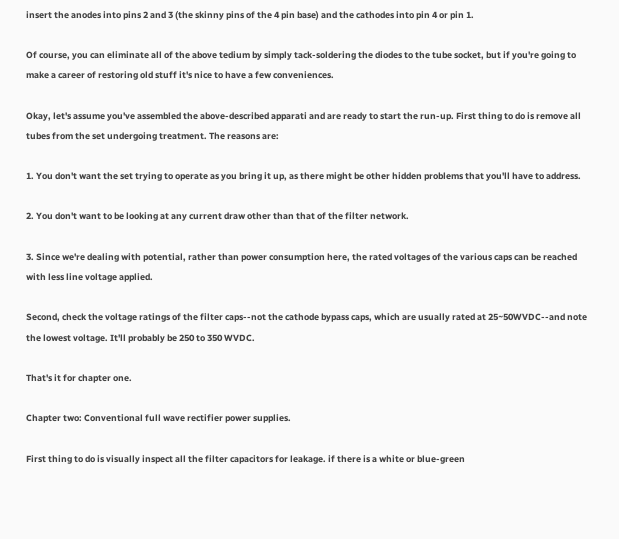insert the anodes into pins 2 and 3 (the skinny pins of the 4 pin base) and the cathodes into pin 4 or pin 1.

Of course, you can eliminate all of the above tedium by simply tack-soldering the diodes to the tube socket, but if you're going to make a career of restoring old stuff it's nice to have a few conveniences.

Okay, let's assume you've assembled the above-described apparati and are ready to start the run-up. First thing to do is remove all tubes from the set undergoing treatment. The reasons are:

1. You don't want the set trying to operate as you bring it up, as there might be other hidden problems that you'll have to address.

2. You don't want to be looking at any current draw other than that of the filter network.

3. Since we're dealing with potential, rather than power consumption here, the rated voltages of the various caps can be reached with less line voltage applied.

Second, check the voltage ratings of the filter caps--not the cathode bypass caps, which are usually rated at 25~50WVDC--and note the lowest voltage. It'll probably be 250 to 350 WVDC.

That's it for chapter one.

Chapter two: Conventional full wave rectifier power supplies.

First thing to do is visually inspect all the filter capacitors for leakage. if there is a white or blue-green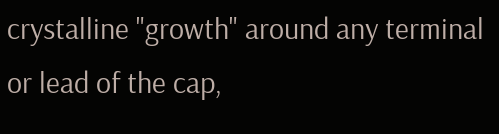crystalline "growth" around any terminal or lead of the cap,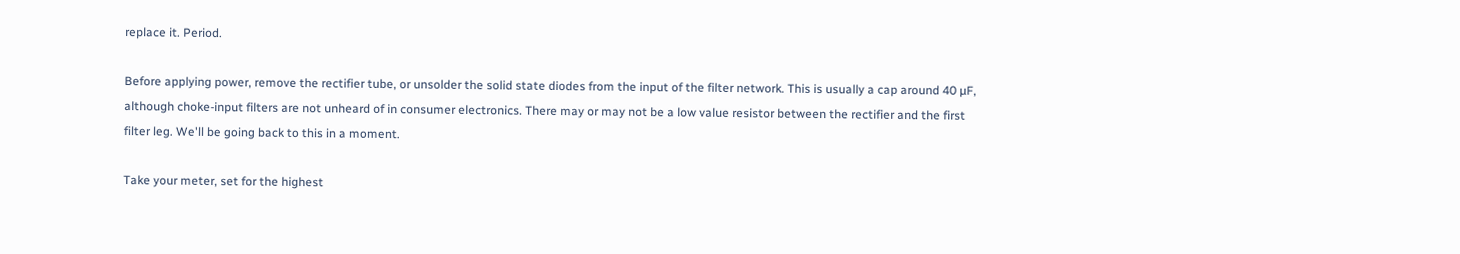replace it. Period.

Before applying power, remove the rectifier tube, or unsolder the solid state diodes from the input of the filter network. This is usually a cap around 40 µF, although choke-input filters are not unheard of in consumer electronics. There may or may not be a low value resistor between the rectifier and the first filter leg. We'll be going back to this in a moment.

Take your meter, set for the highest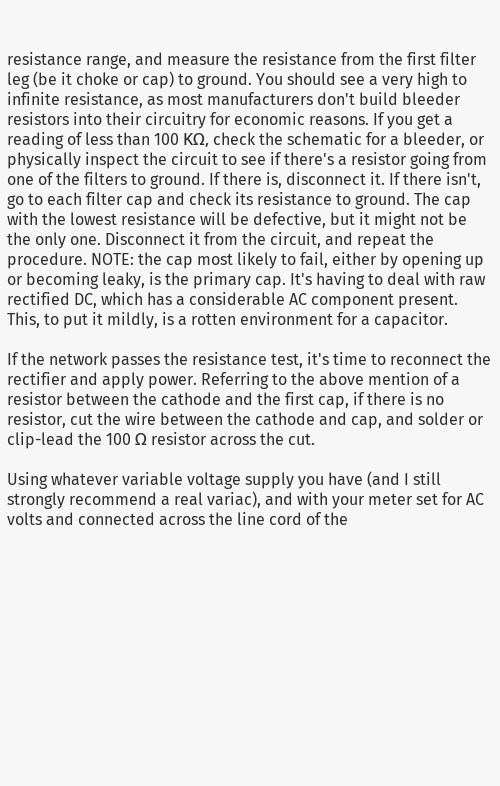resistance range, and measure the resistance from the first filter leg (be it choke or cap) to ground. You should see a very high to infinite resistance, as most manufacturers don't build bleeder resistors into their circuitry for economic reasons. If you get a reading of less than 100 KΩ, check the schematic for a bleeder, or physically inspect the circuit to see if there's a resistor going from one of the filters to ground. If there is, disconnect it. If there isn't, go to each filter cap and check its resistance to ground. The cap with the lowest resistance will be defective, but it might not be the only one. Disconnect it from the circuit, and repeat the procedure. NOTE: the cap most likely to fail, either by opening up or becoming leaky, is the primary cap. It's having to deal with raw rectified DC, which has a considerable AC component present. This, to put it mildly, is a rotten environment for a capacitor.

If the network passes the resistance test, it's time to reconnect the rectifier and apply power. Referring to the above mention of a resistor between the cathode and the first cap, if there is no resistor, cut the wire between the cathode and cap, and solder or clip-lead the 100 Ω resistor across the cut.

Using whatever variable voltage supply you have (and I still strongly recommend a real variac), and with your meter set for AC volts and connected across the line cord of the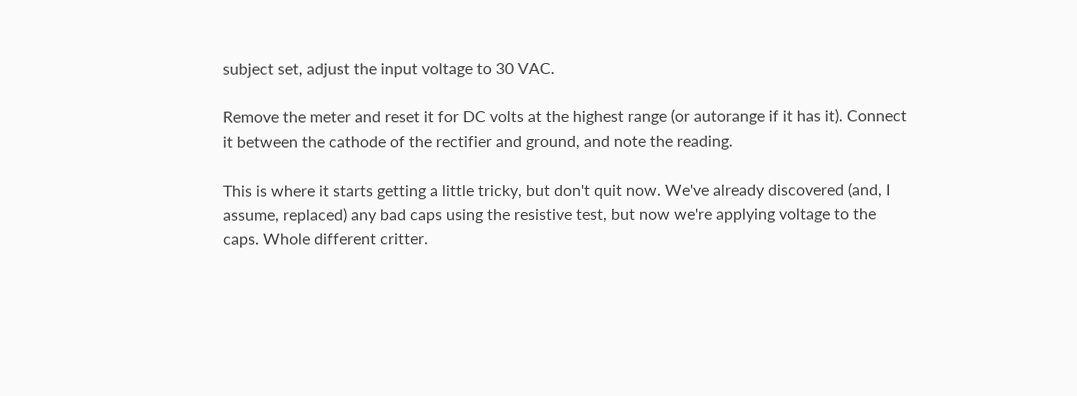subject set, adjust the input voltage to 30 VAC.

Remove the meter and reset it for DC volts at the highest range (or autorange if it has it). Connect it between the cathode of the rectifier and ground, and note the reading.

This is where it starts getting a little tricky, but don't quit now. We've already discovered (and, I assume, replaced) any bad caps using the resistive test, but now we're applying voltage to the caps. Whole different critter.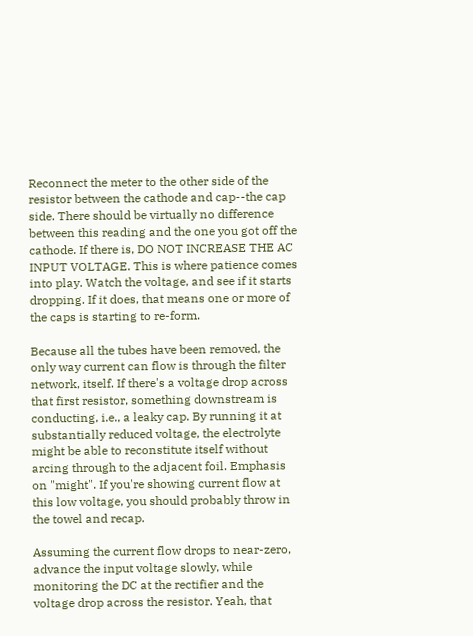Reconnect the meter to the other side of the resistor between the cathode and cap--the cap side. There should be virtually no difference between this reading and the one you got off the cathode. If there is, DO NOT INCREASE THE AC INPUT VOLTAGE. This is where patience comes into play. Watch the voltage, and see if it starts dropping. If it does, that means one or more of the caps is starting to re-form.

Because all the tubes have been removed, the only way current can flow is through the filter network, itself. If there's a voltage drop across that first resistor, something downstream is conducting, i.e., a leaky cap. By running it at substantially reduced voltage, the electrolyte might be able to reconstitute itself without arcing through to the adjacent foil. Emphasis on "might". If you're showing current flow at this low voltage, you should probably throw in the towel and recap.

Assuming the current flow drops to near-zero, advance the input voltage slowly, while monitoring the DC at the rectifier and the voltage drop across the resistor. Yeah, that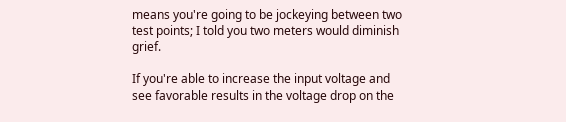means you're going to be jockeying between two test points; I told you two meters would diminish grief.

If you're able to increase the input voltage and see favorable results in the voltage drop on the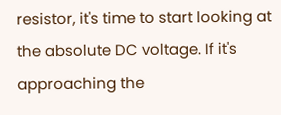resistor, it's time to start looking at the absolute DC voltage. If it's approaching the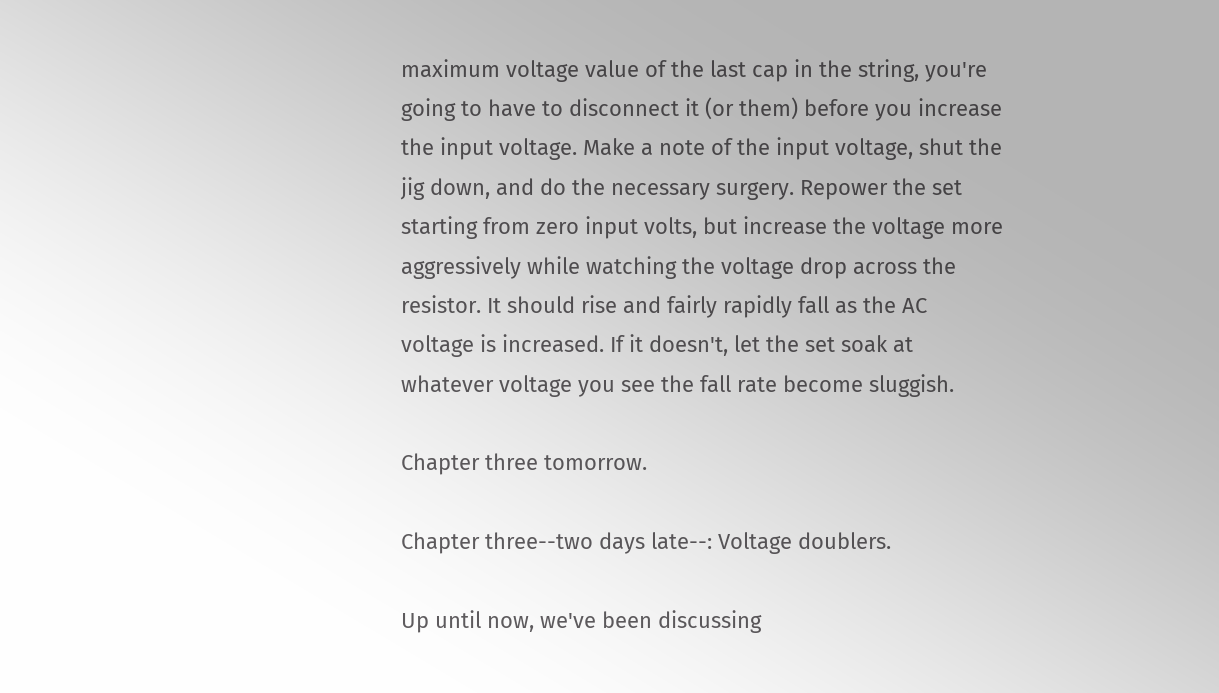maximum voltage value of the last cap in the string, you're going to have to disconnect it (or them) before you increase the input voltage. Make a note of the input voltage, shut the jig down, and do the necessary surgery. Repower the set starting from zero input volts, but increase the voltage more aggressively while watching the voltage drop across the resistor. It should rise and fairly rapidly fall as the AC voltage is increased. If it doesn't, let the set soak at whatever voltage you see the fall rate become sluggish.

Chapter three tomorrow.

Chapter three--two days late--: Voltage doublers.

Up until now, we've been discussing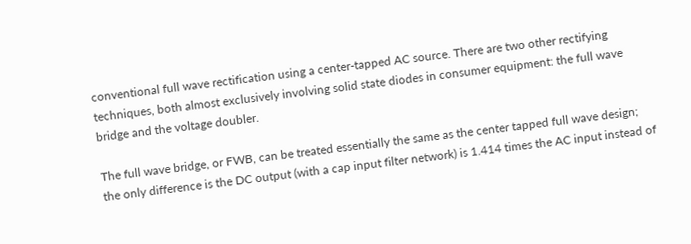conventional full wave rectification using a center-tapped AC source. There are two other rectifying techniques, both almost exclusively involving solid state diodes in consumer equipment: the full wave bridge and the voltage doubler.

The full wave bridge, or FWB, can be treated essentially the same as the center tapped full wave design; the only difference is the DC output (with a cap input filter network) is 1.414 times the AC input instead of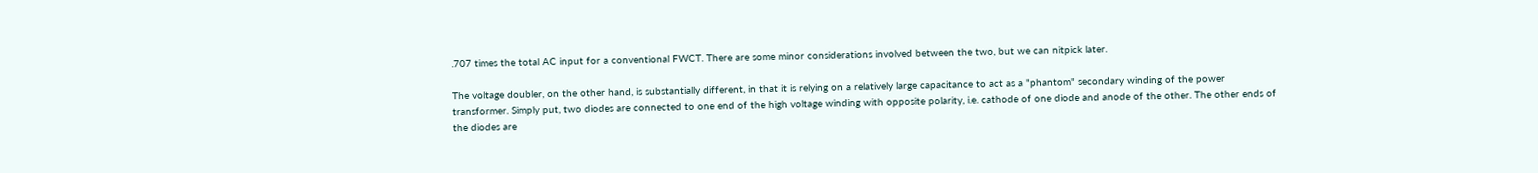.707 times the total AC input for a conventional FWCT. There are some minor considerations involved between the two, but we can nitpick later.

The voltage doubler, on the other hand, is substantially different, in that it is relying on a relatively large capacitance to act as a "phantom" secondary winding of the power transformer. Simply put, two diodes are connected to one end of the high voltage winding with opposite polarity, i.e. cathode of one diode and anode of the other. The other ends of the diodes are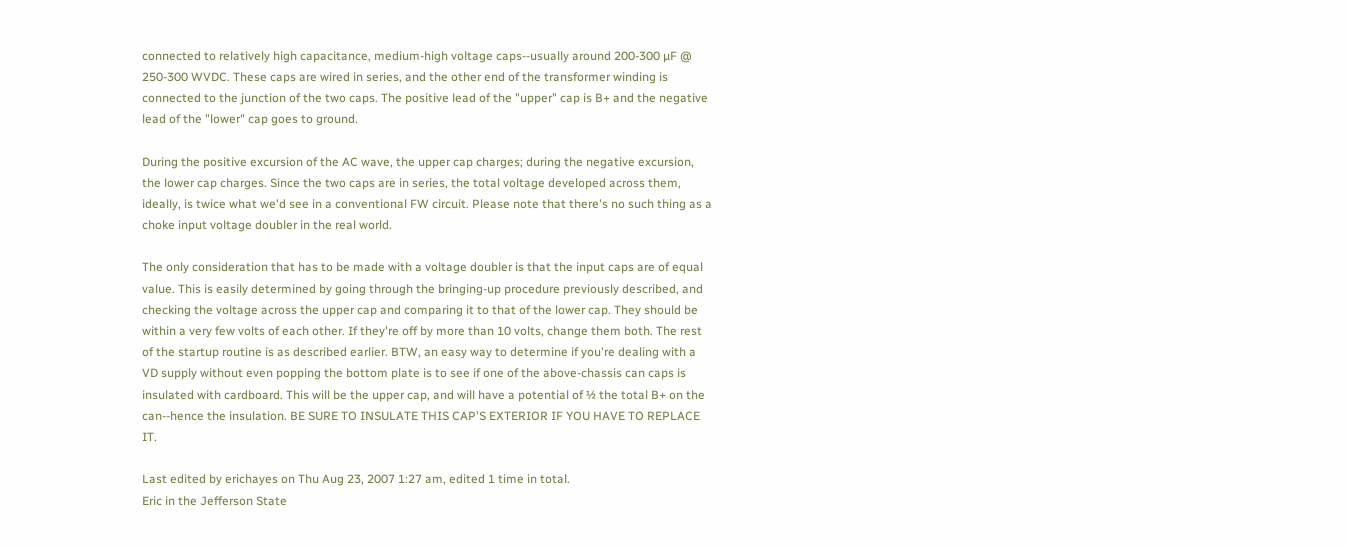connected to relatively high capacitance, medium-high voltage caps--usually around 200-300 µF @ 250-300 WVDC. These caps are wired in series, and the other end of the transformer winding is connected to the junction of the two caps. The positive lead of the "upper" cap is B+ and the negative lead of the "lower" cap goes to ground.

During the positive excursion of the AC wave, the upper cap charges; during the negative excursion, the lower cap charges. Since the two caps are in series, the total voltage developed across them, ideally, is twice what we'd see in a conventional FW circuit. Please note that there's no such thing as a choke input voltage doubler in the real world.

The only consideration that has to be made with a voltage doubler is that the input caps are of equal value. This is easily determined by going through the bringing-up procedure previously described, and checking the voltage across the upper cap and comparing it to that of the lower cap. They should be within a very few volts of each other. If they're off by more than 10 volts, change them both. The rest of the startup routine is as described earlier. BTW, an easy way to determine if you're dealing with a VD supply without even popping the bottom plate is to see if one of the above-chassis can caps is insulated with cardboard. This will be the upper cap, and will have a potential of ½ the total B+ on the can--hence the insulation. BE SURE TO INSULATE THIS CAP'S EXTERIOR IF YOU HAVE TO REPLACE IT.

Last edited by erichayes on Thu Aug 23, 2007 1:27 am, edited 1 time in total.
Eric in the Jefferson State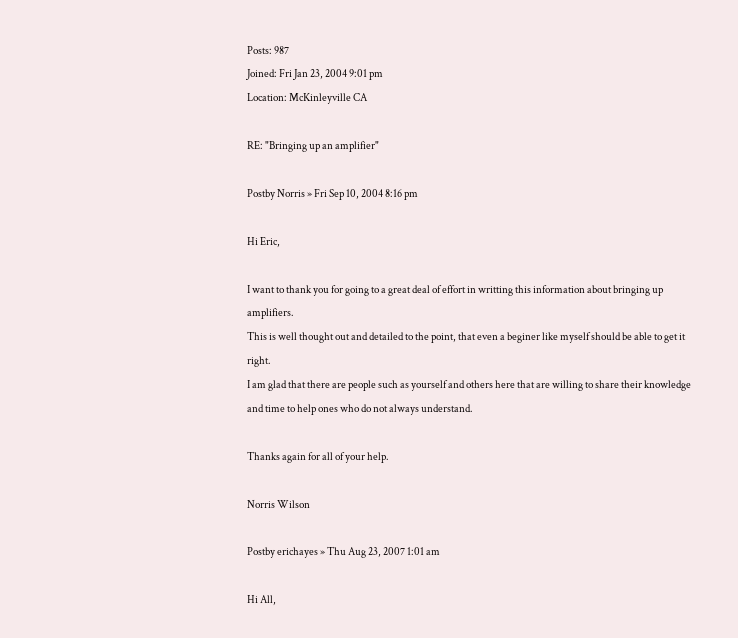Posts: 987
Joined: Fri Jan 23, 2004 9:01 pm
Location: McKinleyville CA

RE: "Bringing up an amplifier"

Postby Norris » Fri Sep 10, 2004 8:16 pm

Hi Eric,

I want to thank you for going to a great deal of effort in writting this information about bringing up amplifiers.
This is well thought out and detailed to the point, that even a beginer like myself should be able to get it right.
I am glad that there are people such as yourself and others here that are willing to share their knowledge and time to help ones who do not always understand.

Thanks again for all of your help.

Norris Wilson

Postby erichayes » Thu Aug 23, 2007 1:01 am

Hi All,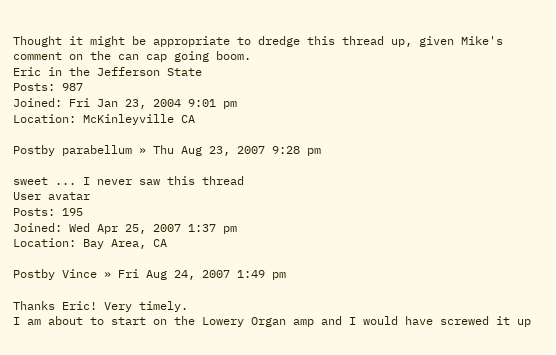Thought it might be appropriate to dredge this thread up, given Mike's comment on the can cap going boom.
Eric in the Jefferson State
Posts: 987
Joined: Fri Jan 23, 2004 9:01 pm
Location: McKinleyville CA

Postby parabellum » Thu Aug 23, 2007 9:28 pm

sweet ... I never saw this thread
User avatar
Posts: 195
Joined: Wed Apr 25, 2007 1:37 pm
Location: Bay Area, CA

Postby Vince » Fri Aug 24, 2007 1:49 pm

Thanks Eric! Very timely.
I am about to start on the Lowery Organ amp and I would have screwed it up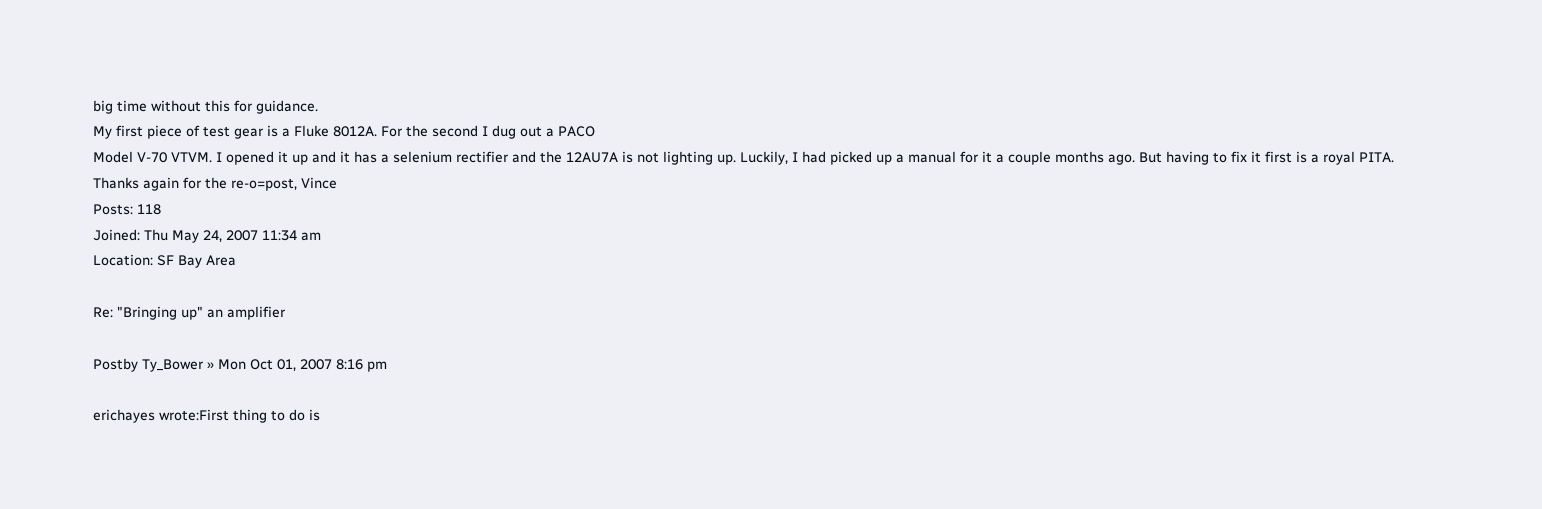big time without this for guidance.
My first piece of test gear is a Fluke 8012A. For the second I dug out a PACO
Model V-70 VTVM. I opened it up and it has a selenium rectifier and the 12AU7A is not lighting up. Luckily, I had picked up a manual for it a couple months ago. But having to fix it first is a royal PITA.
Thanks again for the re-o=post, Vince
Posts: 118
Joined: Thu May 24, 2007 11:34 am
Location: SF Bay Area

Re: "Bringing up" an amplifier

Postby Ty_Bower » Mon Oct 01, 2007 8:16 pm

erichayes wrote:First thing to do is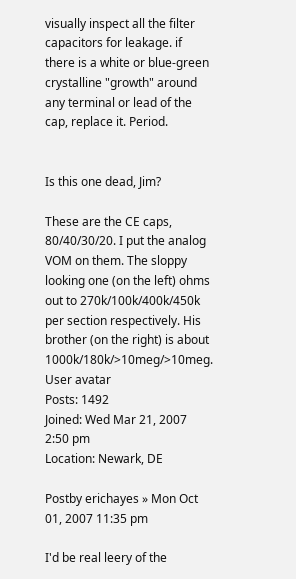visually inspect all the filter capacitors for leakage. if there is a white or blue-green crystalline "growth" around any terminal or lead of the cap, replace it. Period.


Is this one dead, Jim?

These are the CE caps, 80/40/30/20. I put the analog VOM on them. The sloppy looking one (on the left) ohms out to 270k/100k/400k/450k per section respectively. His brother (on the right) is about 1000k/180k/>10meg/>10meg.
User avatar
Posts: 1492
Joined: Wed Mar 21, 2007 2:50 pm
Location: Newark, DE

Postby erichayes » Mon Oct 01, 2007 11:35 pm

I'd be real leery of the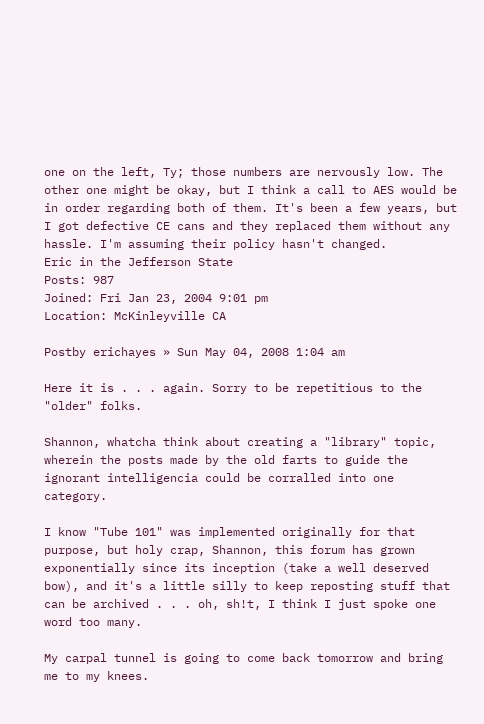one on the left, Ty; those numbers are nervously low. The other one might be okay, but I think a call to AES would be in order regarding both of them. It's been a few years, but I got defective CE cans and they replaced them without any hassle. I'm assuming their policy hasn't changed.
Eric in the Jefferson State
Posts: 987
Joined: Fri Jan 23, 2004 9:01 pm
Location: McKinleyville CA

Postby erichayes » Sun May 04, 2008 1:04 am

Here it is . . . again. Sorry to be repetitious to the "older" folks.

Shannon, whatcha think about creating a "library" topic, wherein the posts made by the old farts to guide the ignorant intelligencia could be corralled into one category.

I know "Tube 101" was implemented originally for that purpose, but holy crap, Shannon, this forum has grown exponentially since its inception (take a well deserved bow), and it's a little silly to keep reposting stuff that can be archived . . . oh, sh!t, I think I just spoke one word too many.

My carpal tunnel is going to come back tomorrow and bring me to my knees.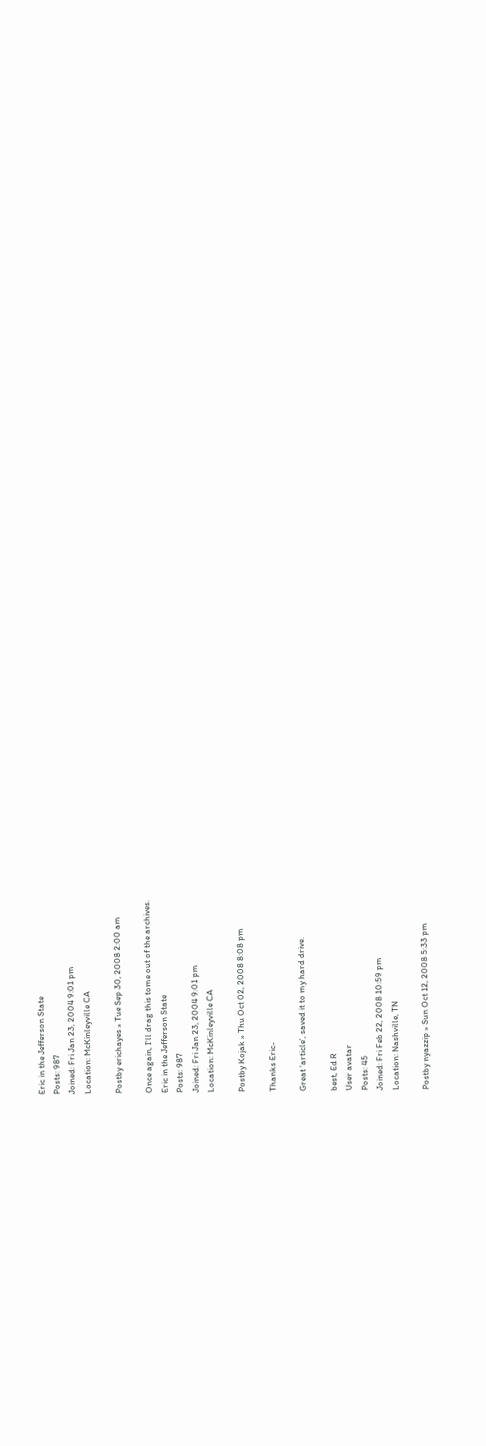Eric in the Jefferson State
Posts: 987
Joined: Fri Jan 23, 2004 9:01 pm
Location: McKinleyville CA

Postby erichayes » Tue Sep 30, 2008 2:00 am

Once again, I'll drag this tome out of the archives.
Eric in the Jefferson State
Posts: 987
Joined: Fri Jan 23, 2004 9:01 pm
Location: McKinleyville CA

Postby Kojak » Thu Oct 02, 2008 8:08 pm

Thanks Eric-

Great 'article', saved it to my hard drive.

best, Ed R
User avatar
Posts: 45
Joined: Fri Feb 22, 2008 10:59 pm
Location: Nashville, TN

Postby nyazzip » Sun Oct 12, 2008 5:33 pm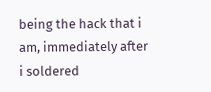being the hack that i am, immediately after i soldered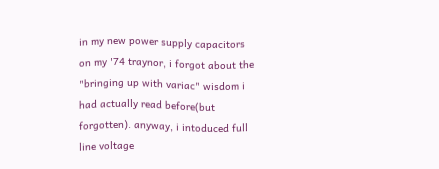in my new power supply capacitors on my '74 traynor, i forgot about the "bringing up with variac" wisdom i had actually read before(but forgotten). anyway, i intoduced full line voltage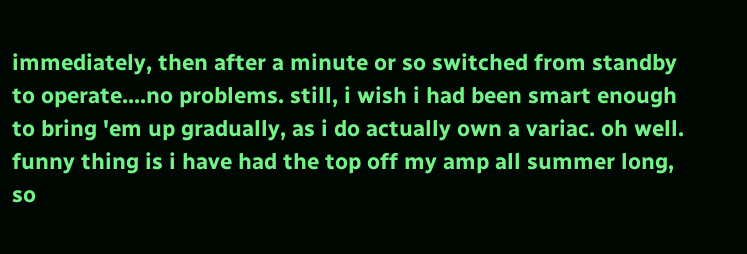immediately, then after a minute or so switched from standby to operate....no problems. still, i wish i had been smart enough to bring 'em up gradually, as i do actually own a variac. oh well. funny thing is i have had the top off my amp all summer long, so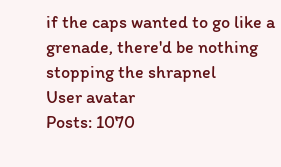if the caps wanted to go like a grenade, there'd be nothing stopping the shrapnel
User avatar
Posts: 1070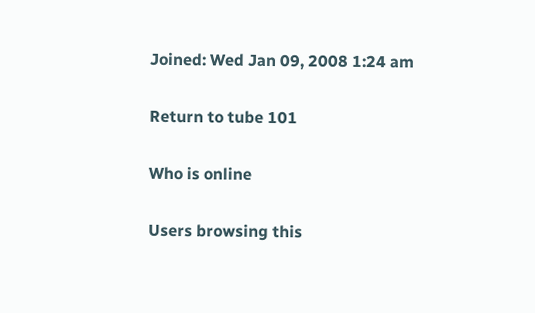Joined: Wed Jan 09, 2008 1:24 am

Return to tube 101

Who is online

Users browsing this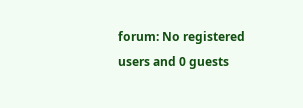forum: No registered users and 0 guests